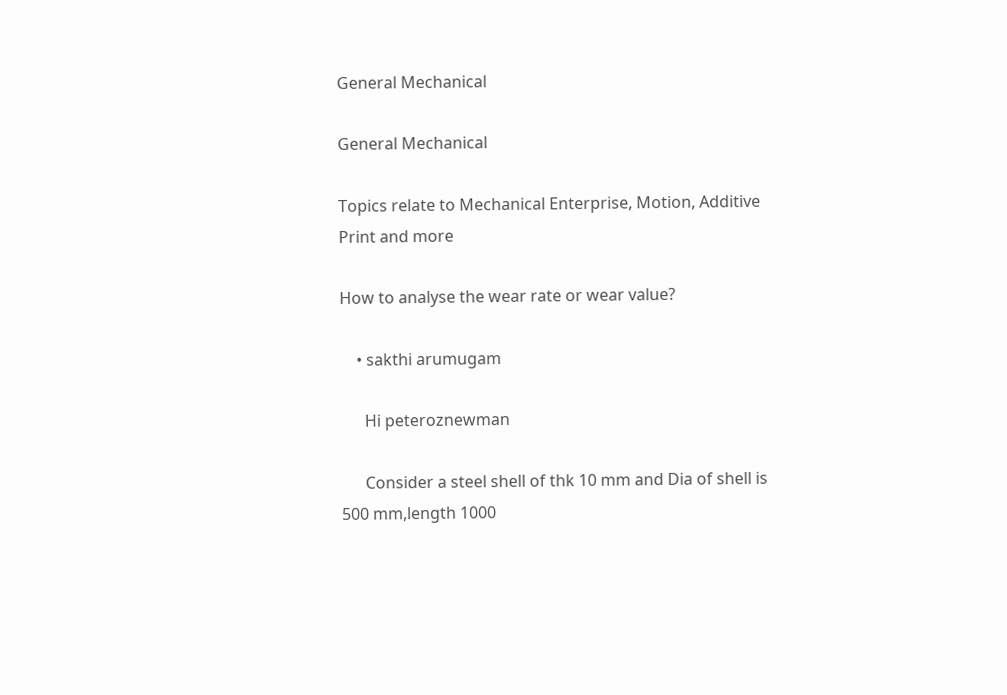General Mechanical

General Mechanical

Topics relate to Mechanical Enterprise, Motion, Additive Print and more

How to analyse the wear rate or wear value?

    • sakthi arumugam

      Hi peteroznewman

      Consider a steel shell of thk 10 mm and Dia of shell is 500 mm,length 1000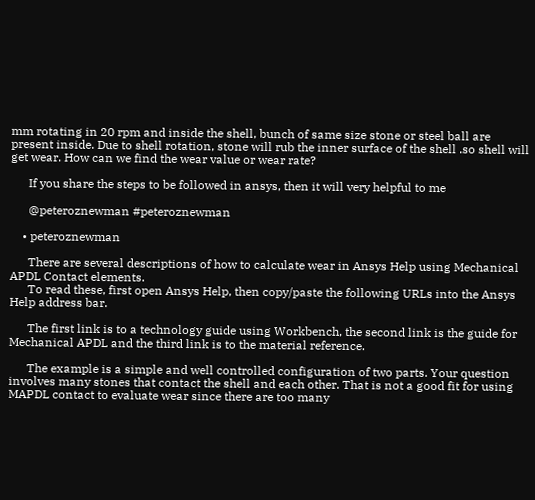mm rotating in 20 rpm and inside the shell, bunch of same size stone or steel ball are present inside. Due to shell rotation, stone will rub the inner surface of the shell .so shell will get wear. How can we find the wear value or wear rate?

      If you share the steps to be followed in ansys, then it will very helpful to me

      @peteroznewman #peteroznewman

    • peteroznewman

      There are several descriptions of how to calculate wear in Ansys Help using Mechanical APDL Contact elements.
      To read these, first open Ansys Help, then copy/paste the following URLs into the Ansys Help address bar.

      The first link is to a technology guide using Workbench, the second link is the guide for Mechanical APDL and the third link is to the material reference.

      The example is a simple and well controlled configuration of two parts. Your question involves many stones that contact the shell and each other. That is not a good fit for using MAPDL contact to evaluate wear since there are too many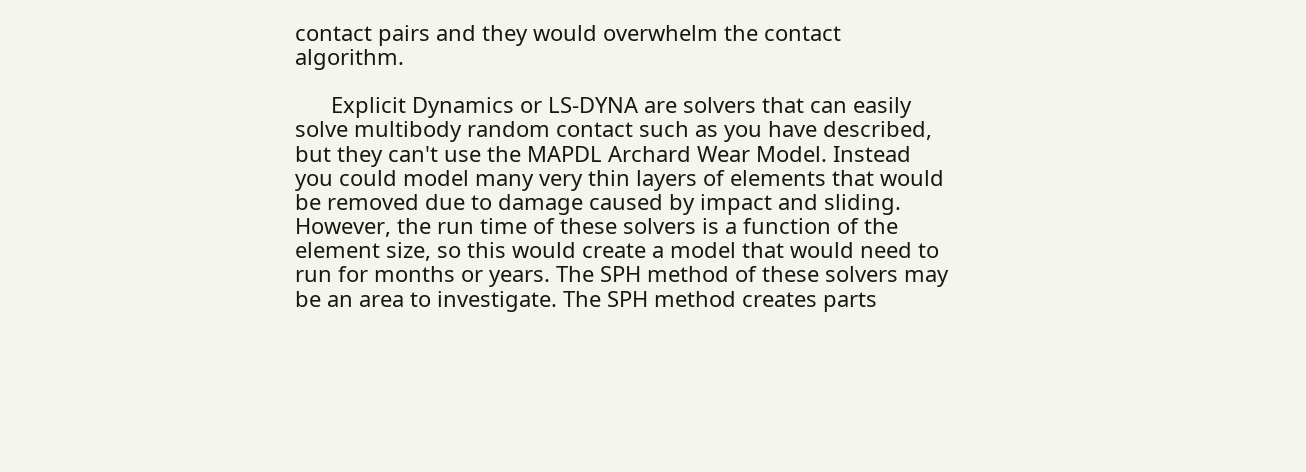contact pairs and they would overwhelm the contact algorithm.

      Explicit Dynamics or LS-DYNA are solvers that can easily solve multibody random contact such as you have described, but they can't use the MAPDL Archard Wear Model. Instead you could model many very thin layers of elements that would be removed due to damage caused by impact and sliding. However, the run time of these solvers is a function of the element size, so this would create a model that would need to run for months or years. The SPH method of these solvers may be an area to investigate. The SPH method creates parts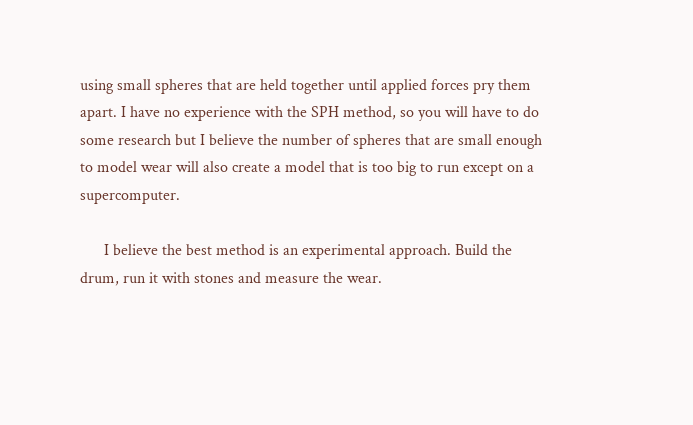using small spheres that are held together until applied forces pry them apart. I have no experience with the SPH method, so you will have to do some research but I believe the number of spheres that are small enough to model wear will also create a model that is too big to run except on a supercomputer.

      I believe the best method is an experimental approach. Build the drum, run it with stones and measure the wear.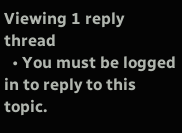Viewing 1 reply thread
  • You must be logged in to reply to this topic.